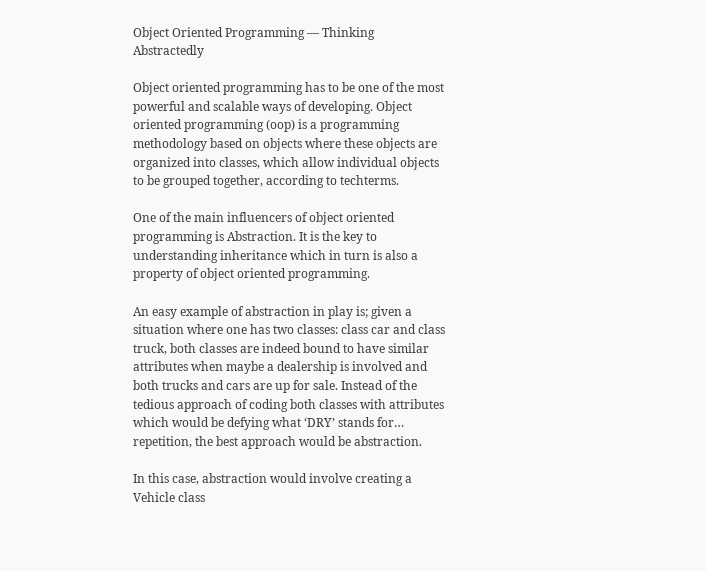Object Oriented Programming — Thinking Abstractedly

Object oriented programming has to be one of the most powerful and scalable ways of developing. Object oriented programming (oop) is a programming methodology based on objects where these objects are organized into classes, which allow individual objects to be grouped together, according to techterms.

One of the main influencers of object oriented programming is Abstraction. It is the key to understanding inheritance which in turn is also a property of object oriented programming.

An easy example of abstraction in play is; given a situation where one has two classes: class car and class truck, both classes are indeed bound to have similar attributes when maybe a dealership is involved and both trucks and cars are up for sale. Instead of the tedious approach of coding both classes with attributes which would be defying what ‘DRY’ stands for… repetition, the best approach would be abstraction.

In this case, abstraction would involve creating a Vehicle class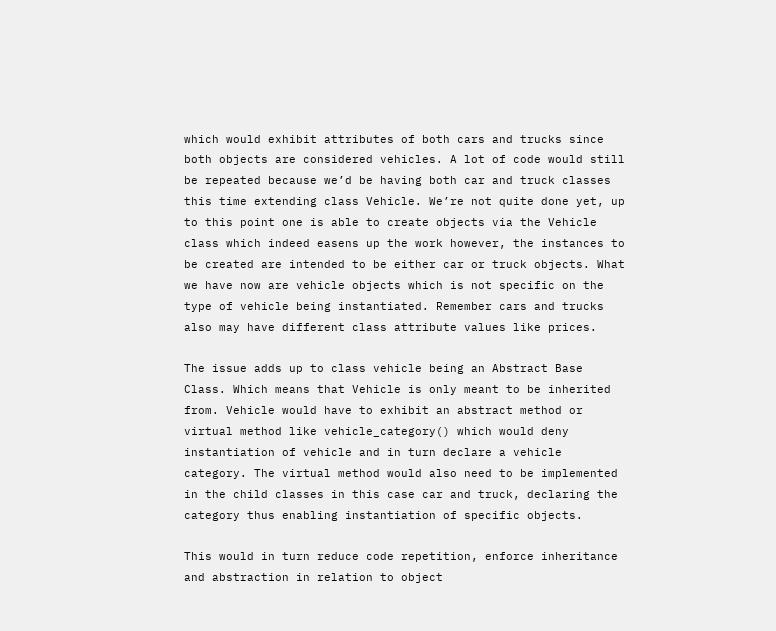which would exhibit attributes of both cars and trucks since both objects are considered vehicles. A lot of code would still be repeated because we’d be having both car and truck classes this time extending class Vehicle. We’re not quite done yet, up to this point one is able to create objects via the Vehicle class which indeed easens up the work however, the instances to be created are intended to be either car or truck objects. What we have now are vehicle objects which is not specific on the type of vehicle being instantiated. Remember cars and trucks also may have different class attribute values like prices.

The issue adds up to class vehicle being an Abstract Base Class. Which means that Vehicle is only meant to be inherited from. Vehicle would have to exhibit an abstract method or virtual method like vehicle_category() which would deny instantiation of vehicle and in turn declare a vehicle category. The virtual method would also need to be implemented in the child classes in this case car and truck, declaring the category thus enabling instantiation of specific objects.

This would in turn reduce code repetition, enforce inheritance and abstraction in relation to object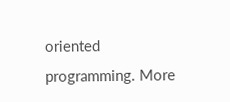oriented programming. More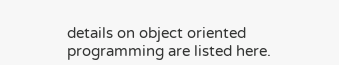details on object oriented programming are listed here.